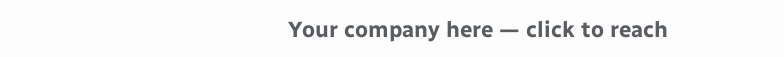Your company here — click to reach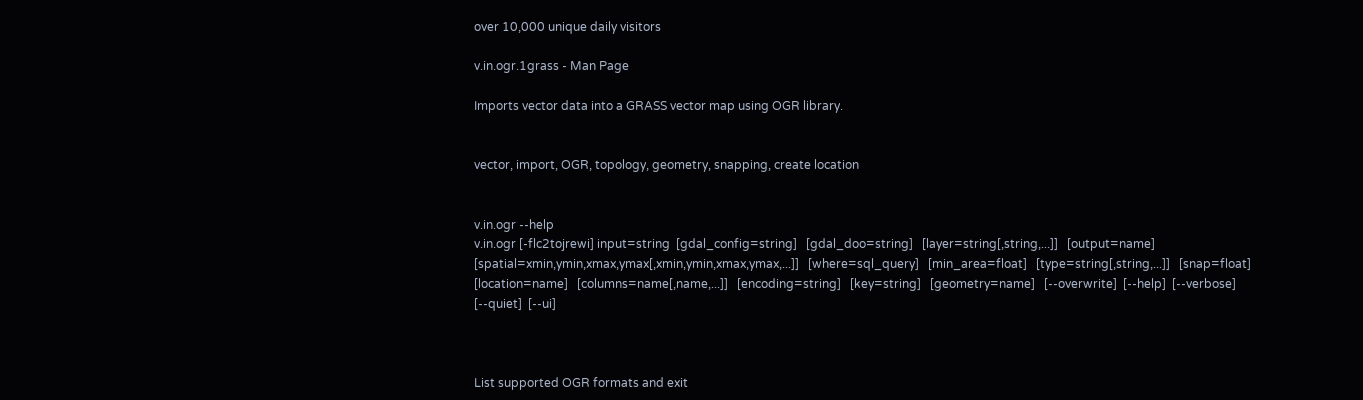over 10,000 unique daily visitors

v.in.ogr.1grass - Man Page

Imports vector data into a GRASS vector map using OGR library.


vector, import, OGR, topology, geometry, snapping, create location


v.in.ogr --help
v.in.ogr [-flc2tojrewi] input=string  [gdal_config=string]   [gdal_doo=string]   [layer=string[,string,...]]   [output=name]   [spatial=xmin,ymin,xmax,ymax[,xmin,ymin,xmax,ymax,...]]   [where=sql_query]   [min_area=float]   [type=string[,string,...]]   [snap=float]   [location=name]   [columns=name[,name,...]]   [encoding=string]   [key=string]   [geometry=name]   [--overwrite]  [--help]  [--verbose]  [--quiet]  [--ui]



List supported OGR formats and exit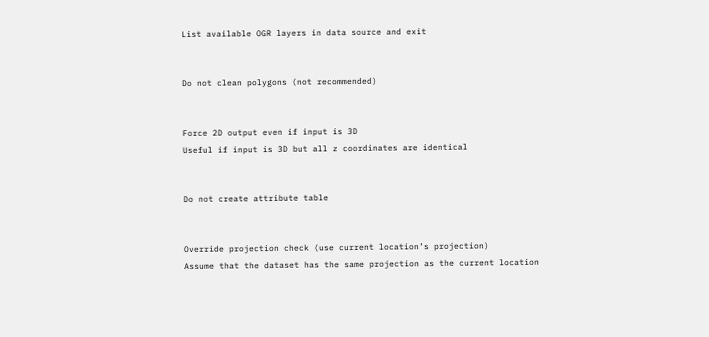List available OGR layers in data source and exit


Do not clean polygons (not recommended)


Force 2D output even if input is 3D
Useful if input is 3D but all z coordinates are identical


Do not create attribute table


Override projection check (use current location’s projection)
Assume that the dataset has the same projection as the current location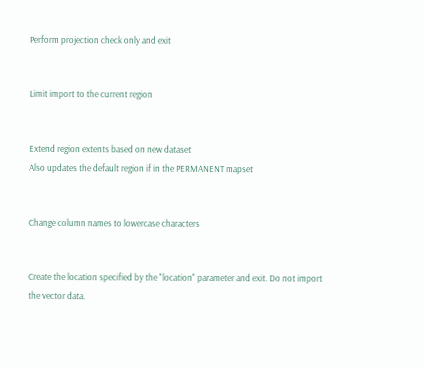Perform projection check only and exit


Limit import to the current region


Extend region extents based on new dataset
Also updates the default region if in the PERMANENT mapset


Change column names to lowercase characters


Create the location specified by the "location" parameter and exit. Do not import the vector data.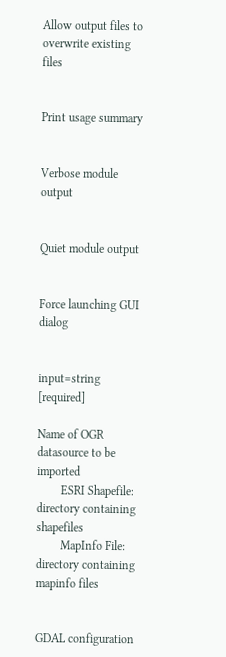Allow output files to overwrite existing files


Print usage summary


Verbose module output


Quiet module output


Force launching GUI dialog


input=string [required]

Name of OGR datasource to be imported
        ESRI Shapefile: directory containing shapefiles
        MapInfo File: directory containing mapinfo files


GDAL configuration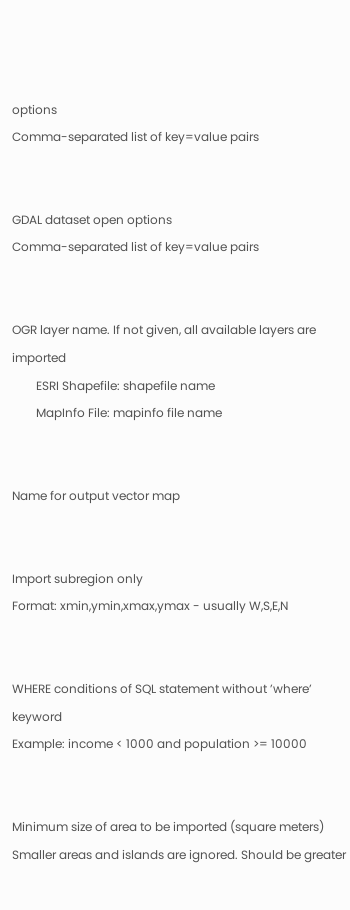options
Comma-separated list of key=value pairs


GDAL dataset open options
Comma-separated list of key=value pairs


OGR layer name. If not given, all available layers are imported
        ESRI Shapefile: shapefile name
        MapInfo File: mapinfo file name


Name for output vector map


Import subregion only
Format: xmin,ymin,xmax,ymax - usually W,S,E,N


WHERE conditions of SQL statement without ’where’ keyword
Example: income < 1000 and population >= 10000


Minimum size of area to be imported (square meters)
Smaller areas and islands are ignored. Should be greater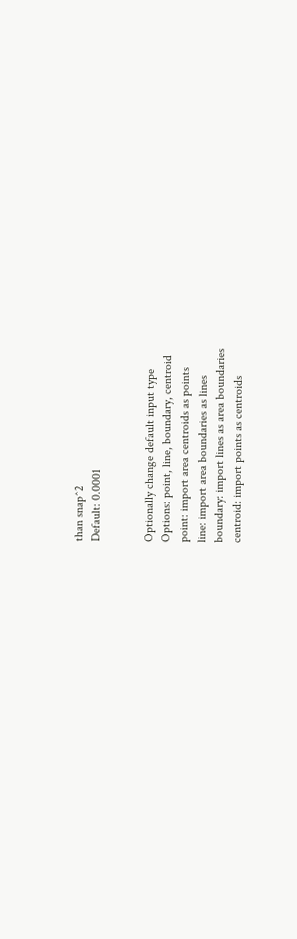than snap^2
Default: 0.0001


Optionally change default input type
Options: point, line, boundary, centroid
point: import area centroids as points
line: import area boundaries as lines
boundary: import lines as area boundaries
centroid: import points as centroids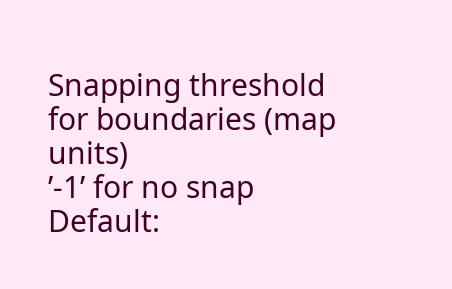Snapping threshold for boundaries (map units)
’-1’ for no snap
Default: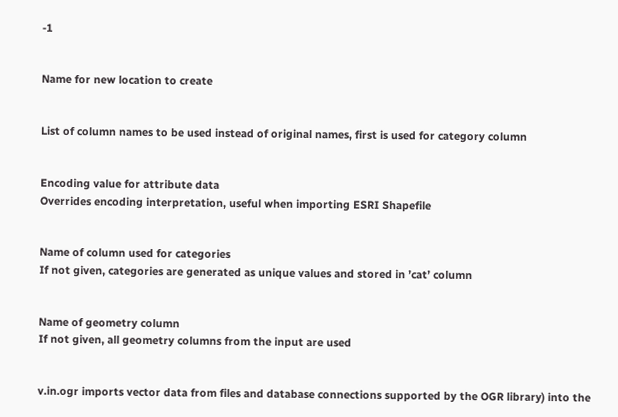-1


Name for new location to create


List of column names to be used instead of original names, first is used for category column


Encoding value for attribute data
Overrides encoding interpretation, useful when importing ESRI Shapefile


Name of column used for categories
If not given, categories are generated as unique values and stored in ’cat’ column


Name of geometry column
If not given, all geometry columns from the input are used


v.in.ogr imports vector data from files and database connections supported by the OGR library) into the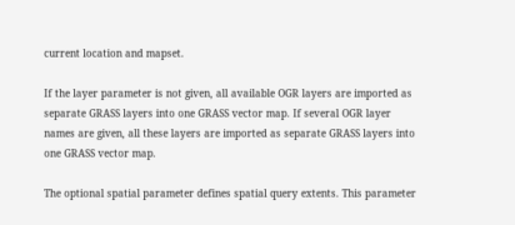current location and mapset.

If the layer parameter is not given, all available OGR layers are imported as separate GRASS layers into one GRASS vector map. If several OGR layer names are given, all these layers are imported as separate GRASS layers into one GRASS vector map.

The optional spatial parameter defines spatial query extents. This parameter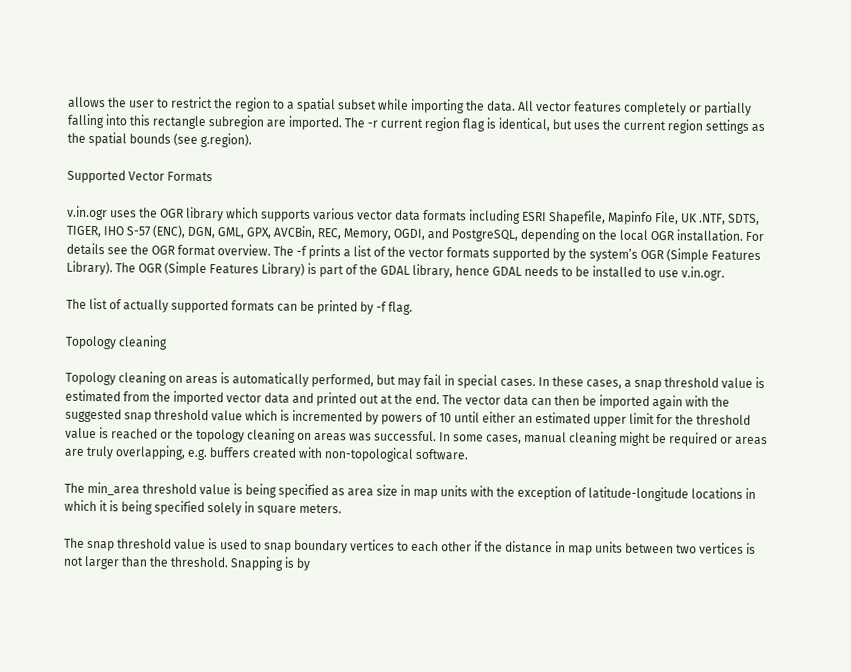allows the user to restrict the region to a spatial subset while importing the data. All vector features completely or partially falling into this rectangle subregion are imported. The -r current region flag is identical, but uses the current region settings as the spatial bounds (see g.region).

Supported Vector Formats

v.in.ogr uses the OGR library which supports various vector data formats including ESRI Shapefile, Mapinfo File, UK .NTF, SDTS, TIGER, IHO S-57 (ENC), DGN, GML, GPX, AVCBin, REC, Memory, OGDI, and PostgreSQL, depending on the local OGR installation. For details see the OGR format overview. The -f prints a list of the vector formats supported by the system’s OGR (Simple Features Library). The OGR (Simple Features Library) is part of the GDAL library, hence GDAL needs to be installed to use v.in.ogr.

The list of actually supported formats can be printed by -f flag.

Topology cleaning

Topology cleaning on areas is automatically performed, but may fail in special cases. In these cases, a snap threshold value is estimated from the imported vector data and printed out at the end. The vector data can then be imported again with the suggested snap threshold value which is incremented by powers of 10 until either an estimated upper limit for the threshold value is reached or the topology cleaning on areas was successful. In some cases, manual cleaning might be required or areas are truly overlapping, e.g. buffers created with non-topological software.

The min_area threshold value is being specified as area size in map units with the exception of latitude-longitude locations in which it is being specified solely in square meters.

The snap threshold value is used to snap boundary vertices to each other if the distance in map units between two vertices is not larger than the threshold. Snapping is by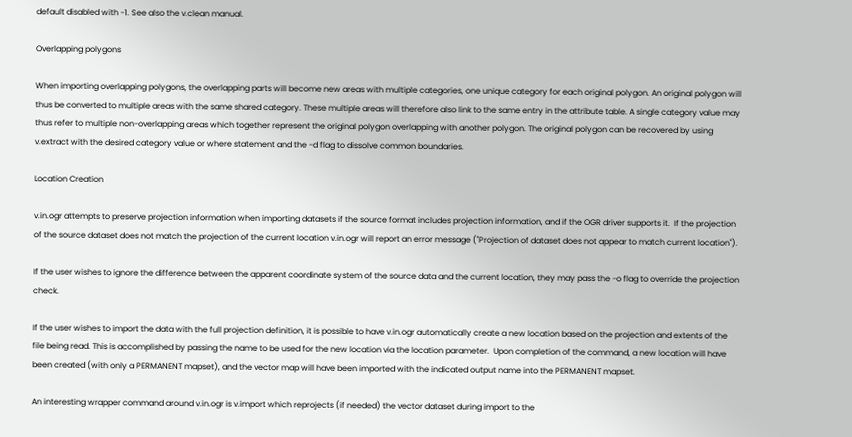default disabled with -1. See also the v.clean manual.

Overlapping polygons

When importing overlapping polygons, the overlapping parts will become new areas with multiple categories, one unique category for each original polygon. An original polygon will thus be converted to multiple areas with the same shared category. These multiple areas will therefore also link to the same entry in the attribute table. A single category value may thus refer to multiple non-overlapping areas which together represent the original polygon overlapping with another polygon. The original polygon can be recovered by using v.extract with the desired category value or where statement and the -d flag to dissolve common boundaries.

Location Creation

v.in.ogr attempts to preserve projection information when importing datasets if the source format includes projection information, and if the OGR driver supports it.  If the projection of the source dataset does not match the projection of the current location v.in.ogr will report an error message ("Projection of dataset does not appear to match current location").

If the user wishes to ignore the difference between the apparent coordinate system of the source data and the current location, they may pass the -o flag to override the projection check.

If the user wishes to import the data with the full projection definition, it is possible to have v.in.ogr automatically create a new location based on the projection and extents of the file being read. This is accomplished by passing the name to be used for the new location via the location parameter.  Upon completion of the command, a new location will have been created (with only a PERMANENT mapset), and the vector map will have been imported with the indicated output name into the PERMANENT mapset.

An interesting wrapper command around v.in.ogr is v.import which reprojects (if needed) the vector dataset during import to the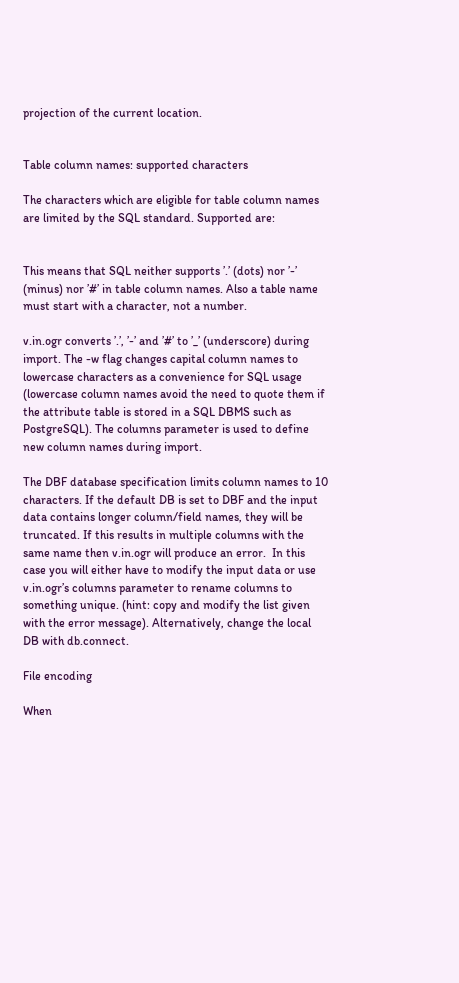projection of the current location.


Table column names: supported characters

The characters which are eligible for table column names are limited by the SQL standard. Supported are:


This means that SQL neither supports ’.’ (dots) nor ’-’ (minus) nor ’#’ in table column names. Also a table name must start with a character, not a number.

v.in.ogr converts ’.’, ’-’ and ’#’ to ’_’ (underscore) during import. The -w flag changes capital column names to lowercase characters as a convenience for SQL usage (lowercase column names avoid the need to quote them if the attribute table is stored in a SQL DBMS such as PostgreSQL). The columns parameter is used to define new column names during import.

The DBF database specification limits column names to 10 characters. If the default DB is set to DBF and the input data contains longer column/field names, they will be truncated. If this results in multiple columns with the same name then v.in.ogr will produce an error.  In this case you will either have to modify the input data or use v.in.ogr’s columns parameter to rename columns to something unique. (hint: copy and modify the list given with the error message). Alternatively, change the local DB with db.connect.

File encoding

When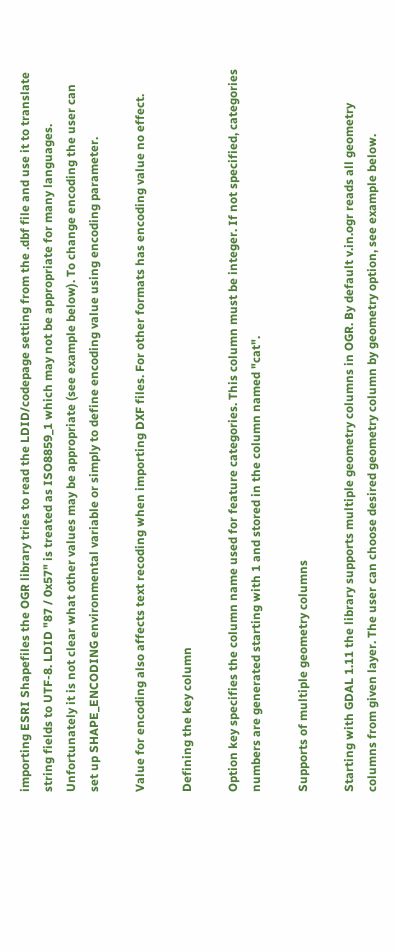importing ESRI Shapefiles the OGR library tries to read the LDID/codepage setting from the .dbf file and use it to translate string fields to UTF-8. LDID "87 / 0x57" is treated as ISO8859_1 which may not be appropriate for many languages. Unfortunately it is not clear what other values may be appropriate (see example below). To change encoding the user can set up SHAPE_ENCODING environmental variable or simply to define encoding value using encoding parameter.

Value for encoding also affects text recoding when importing DXF files. For other formats has encoding value no effect.

Defining the key column

Option key specifies the column name used for feature categories. This column must be integer. If not specified, categories numbers are generated starting with 1 and stored in the column named "cat".

Supports of multiple geometry columns

Starting with GDAL 1.11 the library supports multiple geometry columns in OGR. By default v.in.ogr reads all geometry columns from given layer. The user can choose desired geometry column by geometry option, see example below.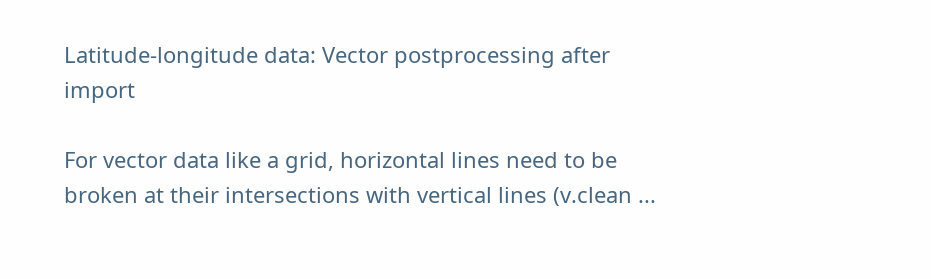Latitude-longitude data: Vector postprocessing after import

For vector data like a grid, horizontal lines need to be broken at their intersections with vertical lines (v.clean ...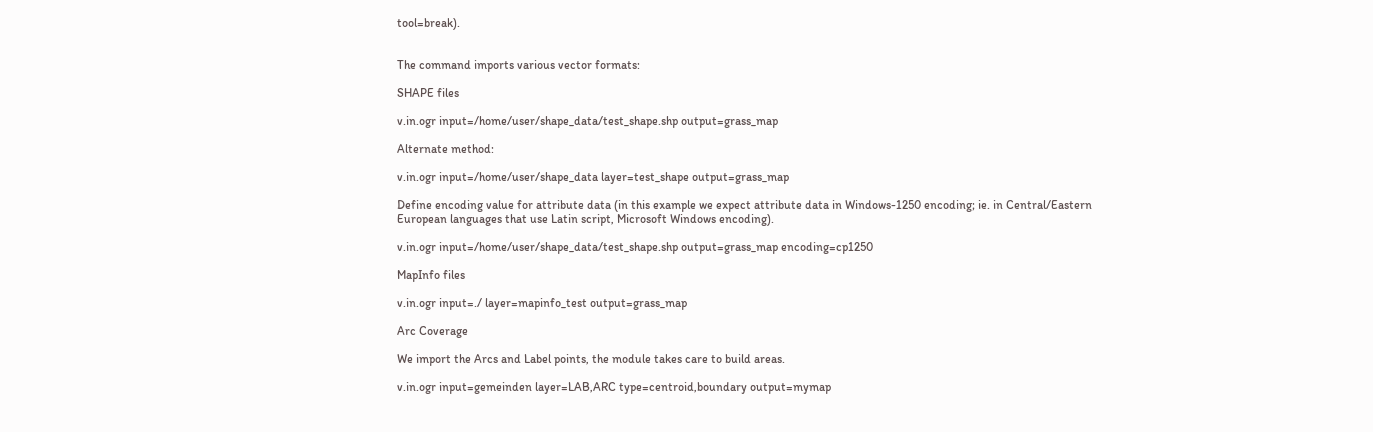tool=break).


The command imports various vector formats:

SHAPE files

v.in.ogr input=/home/user/shape_data/test_shape.shp output=grass_map

Alternate method:

v.in.ogr input=/home/user/shape_data layer=test_shape output=grass_map

Define encoding value for attribute data (in this example we expect attribute data in Windows-1250 encoding; ie. in Central/Eastern European languages that use Latin script, Microsoft Windows encoding).

v.in.ogr input=/home/user/shape_data/test_shape.shp output=grass_map encoding=cp1250

MapInfo files

v.in.ogr input=./ layer=mapinfo_test output=grass_map

Arc Coverage

We import the Arcs and Label points, the module takes care to build areas.

v.in.ogr input=gemeinden layer=LAB,ARC type=centroid,boundary output=mymap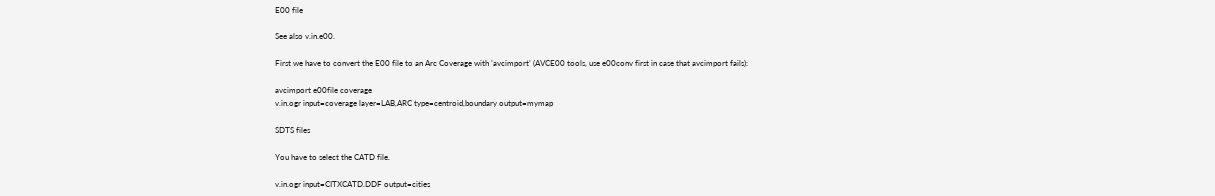E00 file

See also v.in.e00.

First we have to convert the E00 file to an Arc Coverage with ’avcimport’ (AVCE00 tools, use e00conv first in case that avcimport fails):

avcimport e00file coverage
v.in.ogr input=coverage layer=LAB,ARC type=centroid,boundary output=mymap

SDTS files

You have to select the CATD file.

v.in.ogr input=CITXCATD.DDF output=cities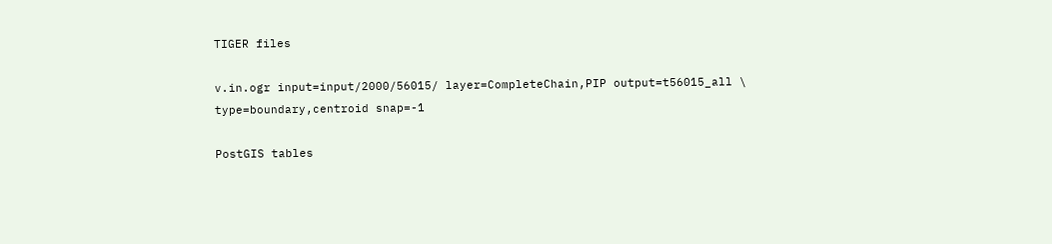TIGER files

v.in.ogr input=input/2000/56015/ layer=CompleteChain,PIP output=t56015_all \
type=boundary,centroid snap=-1

PostGIS tables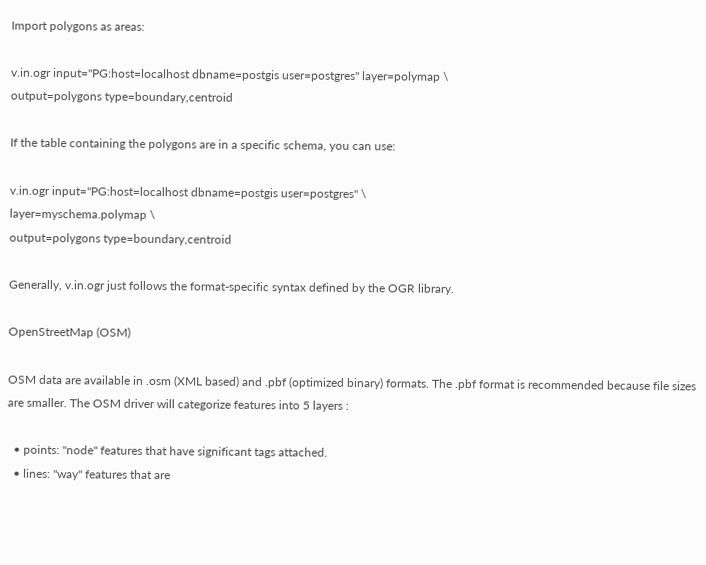Import polygons as areas:

v.in.ogr input="PG:host=localhost dbname=postgis user=postgres" layer=polymap \
output=polygons type=boundary,centroid

If the table containing the polygons are in a specific schema, you can use:

v.in.ogr input="PG:host=localhost dbname=postgis user=postgres" \
layer=myschema.polymap \
output=polygons type=boundary,centroid

Generally, v.in.ogr just follows the format-specific syntax defined by the OGR library.

OpenStreetMap (OSM)

OSM data are available in .osm (XML based) and .pbf (optimized binary) formats. The .pbf format is recommended because file sizes are smaller. The OSM driver will categorize features into 5 layers :

  • points: "node" features that have significant tags attached.
  • lines: "way" features that are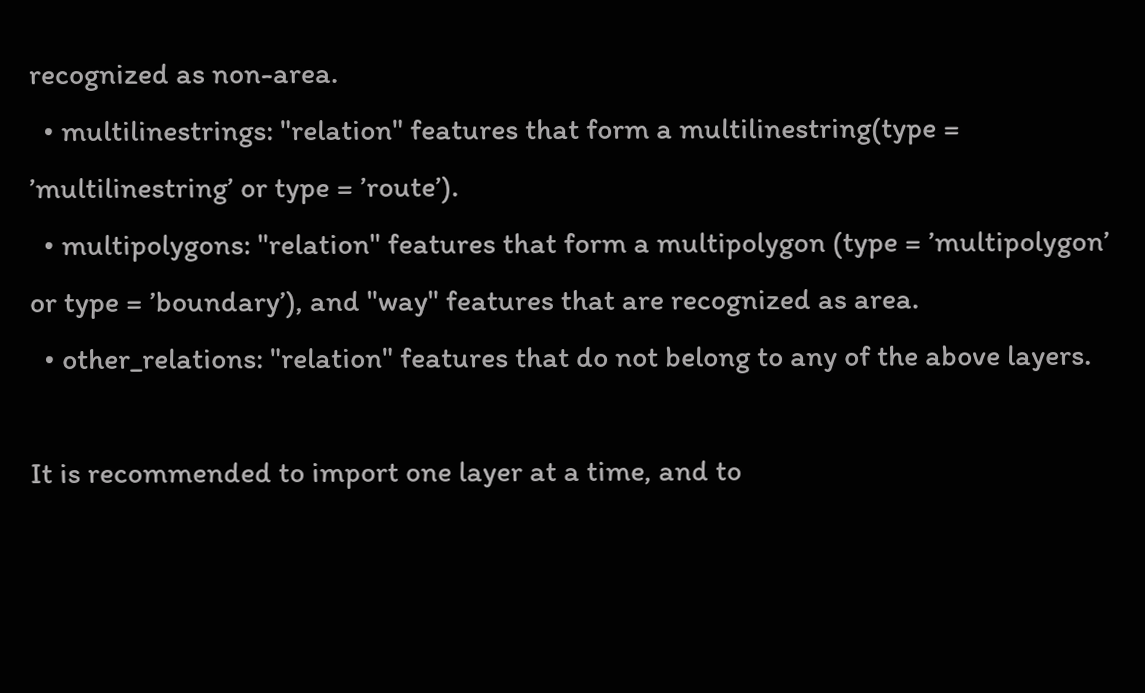recognized as non-area.
  • multilinestrings: "relation" features that form a multilinestring(type = ’multilinestring’ or type = ’route’).
  • multipolygons: "relation" features that form a multipolygon (type = ’multipolygon’ or type = ’boundary’), and "way" features that are recognized as area.
  • other_relations: "relation" features that do not belong to any of the above layers.

It is recommended to import one layer at a time, and to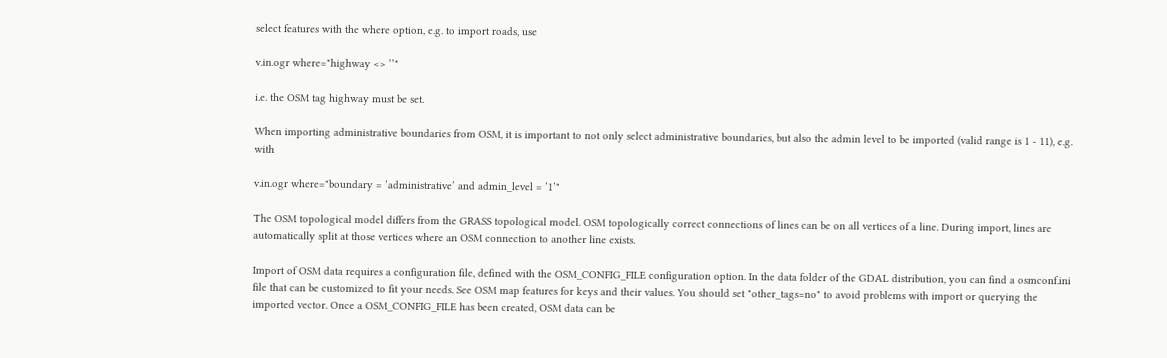select features with the where option, e.g. to import roads, use

v.in.ogr where="highway <> ’’"

i.e. the OSM tag highway must be set.

When importing administrative boundaries from OSM, it is important to not only select administrative boundaries, but also the admin level to be imported (valid range is 1 - 11), e.g. with

v.in.ogr where="boundary = ’administrative’ and admin_level = ’1’"

The OSM topological model differs from the GRASS topological model. OSM topologically correct connections of lines can be on all vertices of a line. During import, lines are automatically split at those vertices where an OSM connection to another line exists.

Import of OSM data requires a configuration file, defined with the OSM_CONFIG_FILE configuration option. In the data folder of the GDAL distribution, you can find a osmconf.ini file that can be customized to fit your needs. See OSM map features for keys and their values. You should set "other_tags=no" to avoid problems with import or querying the imported vector. Once a OSM_CONFIG_FILE has been created, OSM data can be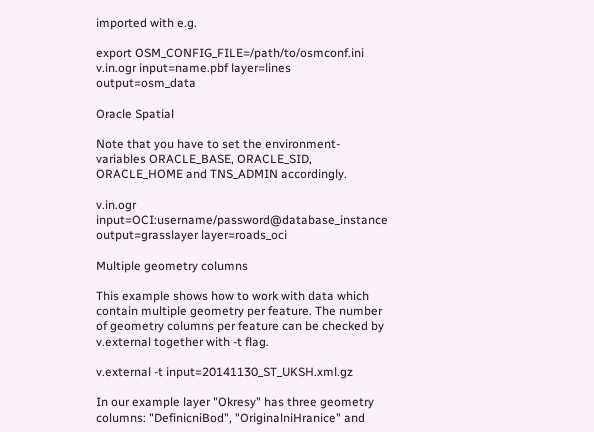imported with e.g.

export OSM_CONFIG_FILE=/path/to/osmconf.ini
v.in.ogr input=name.pbf layer=lines output=osm_data

Oracle Spatial

Note that you have to set the environment-variables ORACLE_BASE, ORACLE_SID, ORACLE_HOME and TNS_ADMIN accordingly.

v.in.ogr input=OCI:username/password@database_instance output=grasslayer layer=roads_oci

Multiple geometry columns

This example shows how to work with data which contain multiple geometry per feature. The number of geometry columns per feature can be checked by v.external together with -t flag.

v.external -t input=20141130_ST_UKSH.xml.gz

In our example layer "Okresy" has three geometry columns: "DefinicniBod", "OriginalniHranice" and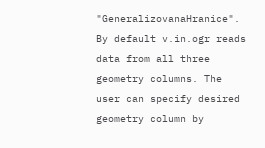"GeneralizovanaHranice". By default v.in.ogr reads data from all three geometry columns. The user can specify desired geometry column by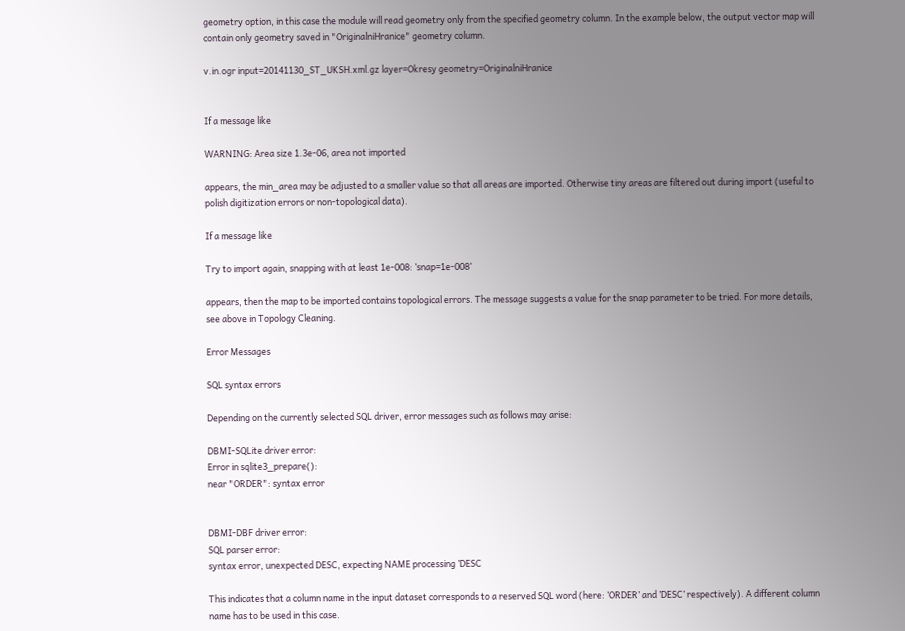geometry option, in this case the module will read geometry only from the specified geometry column. In the example below, the output vector map will contain only geometry saved in "OriginalniHranice" geometry column.

v.in.ogr input=20141130_ST_UKSH.xml.gz layer=Okresy geometry=OriginalniHranice


If a message like

WARNING: Area size 1.3e-06, area not imported

appears, the min_area may be adjusted to a smaller value so that all areas are imported. Otherwise tiny areas are filtered out during import (useful to polish digitization errors or non-topological data).

If a message like

Try to import again, snapping with at least 1e-008: ’snap=1e-008’

appears, then the map to be imported contains topological errors. The message suggests a value for the snap parameter to be tried. For more details, see above in Topology Cleaning.

Error Messages

SQL syntax errors

Depending on the currently selected SQL driver, error messages such as follows may arise:

DBMI-SQLite driver error:
Error in sqlite3_prepare():
near "ORDER": syntax error


DBMI-DBF driver error:
SQL parser error:
syntax error, unexpected DESC, expecting NAME processing ’DESC

This indicates that a column name in the input dataset corresponds to a reserved SQL word (here: ’ORDER’ and ’DESC’ respectively). A different column name has to be used in this case.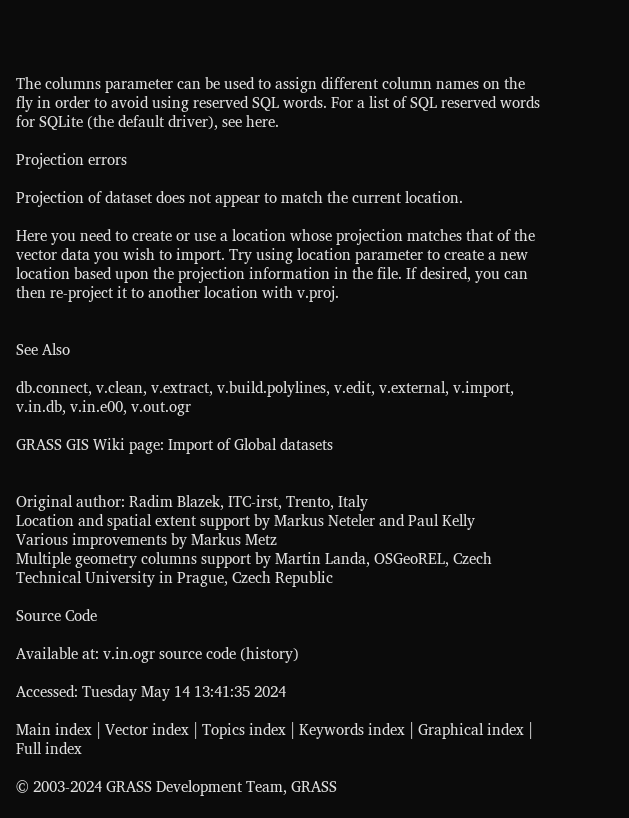The columns parameter can be used to assign different column names on the fly in order to avoid using reserved SQL words. For a list of SQL reserved words for SQLite (the default driver), see here.

Projection errors

Projection of dataset does not appear to match the current location.

Here you need to create or use a location whose projection matches that of the vector data you wish to import. Try using location parameter to create a new location based upon the projection information in the file. If desired, you can then re-project it to another location with v.proj.


See Also

db.connect, v.clean, v.extract, v.build.polylines, v.edit, v.external, v.import, v.in.db, v.in.e00, v.out.ogr

GRASS GIS Wiki page: Import of Global datasets


Original author: Radim Blazek, ITC-irst, Trento, Italy
Location and spatial extent support by Markus Neteler and Paul Kelly
Various improvements by Markus Metz
Multiple geometry columns support by Martin Landa, OSGeoREL, Czech Technical University in Prague, Czech Republic

Source Code

Available at: v.in.ogr source code (history)

Accessed: Tuesday May 14 13:41:35 2024

Main index | Vector index | Topics index | Keywords index | Graphical index | Full index

© 2003-2024 GRASS Development Team, GRASS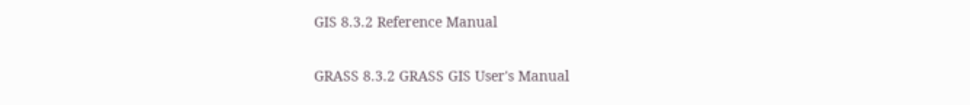GIS 8.3.2 Reference Manual


GRASS 8.3.2 GRASS GIS User's Manual